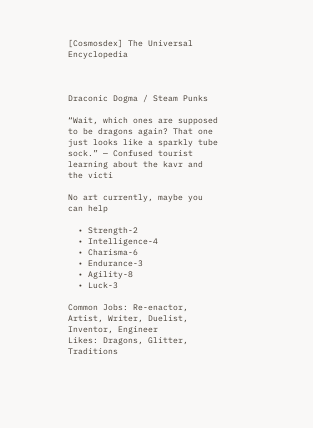[Cosmosdex] The Universal Encyclopedia



Draconic Dogma / Steam Punks

“Wait, which ones are supposed to be dragons again? That one just looks like a sparkly tube sock.” — Confused tourist learning about the kavr and the victi

No art currently, maybe you can help

  • Strength-2
  • Intelligence-4
  • Charisma-6
  • Endurance-3
  • Agility-8
  • Luck-3

Common Jobs: Re-enactor, Artist, Writer, Duelist, Inventor, Engineer
Likes: Dragons, Glitter, Traditions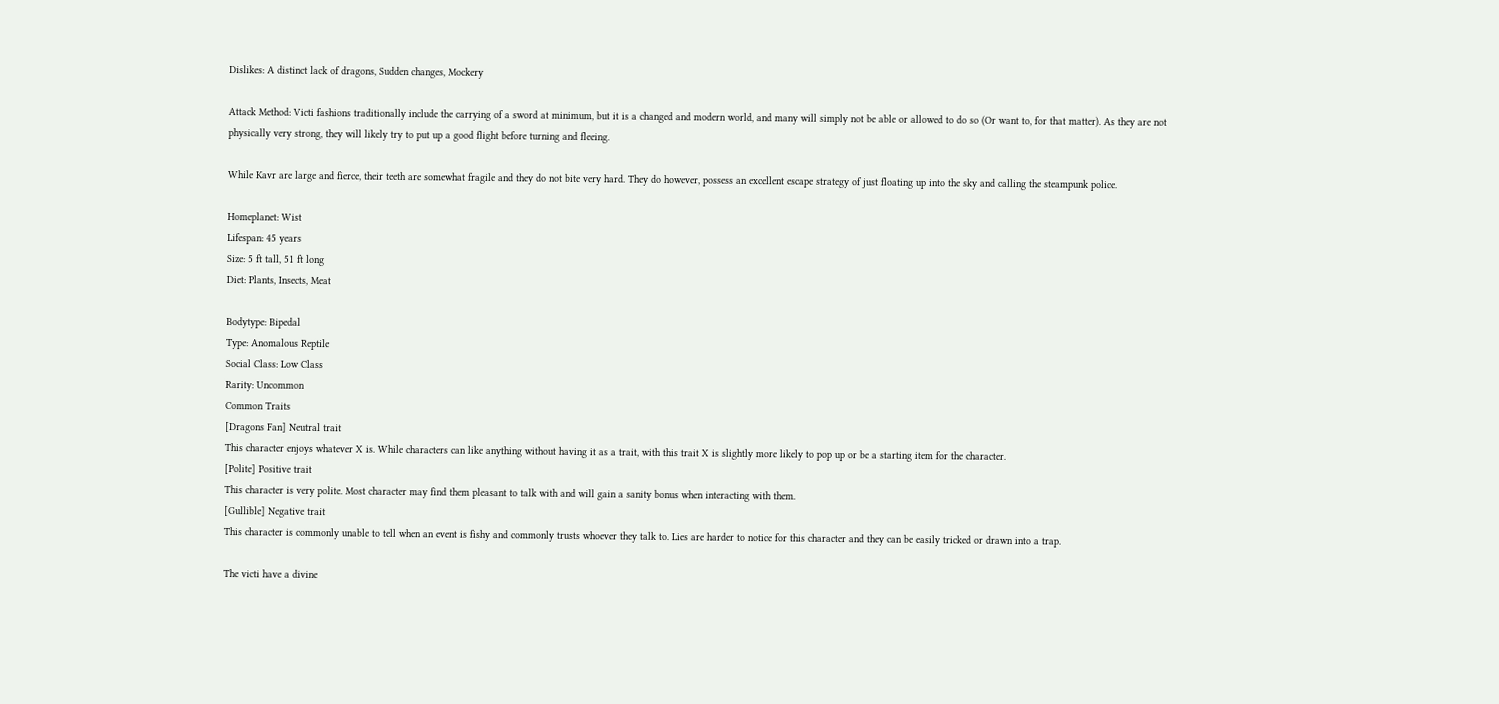Dislikes: A distinct lack of dragons, Sudden changes, Mockery

Attack Method: Victi fashions traditionally include the carrying of a sword at minimum, but it is a changed and modern world, and many will simply not be able or allowed to do so (Or want to, for that matter). As they are not physically very strong, they will likely try to put up a good flight before turning and fleeing.

While Kavr are large and fierce, their teeth are somewhat fragile and they do not bite very hard. They do however, possess an excellent escape strategy of just floating up into the sky and calling the steampunk police.

Homeplanet: Wist
Lifespan: 45 years
Size: 5 ft tall, 51 ft long
Diet: Plants, Insects, Meat

Bodytype: Bipedal
Type: Anomalous Reptile
Social Class: Low Class
Rarity: Uncommon
Common Traits
[Dragons Fan] Neutral trait
This character enjoys whatever X is. While characters can like anything without having it as a trait, with this trait X is slightly more likely to pop up or be a starting item for the character.
[Polite] Positive trait
This character is very polite. Most character may find them pleasant to talk with and will gain a sanity bonus when interacting with them.
[Gullible] Negative trait
This character is commonly unable to tell when an event is fishy and commonly trusts whoever they talk to. Lies are harder to notice for this character and they can be easily tricked or drawn into a trap.

The victi have a divine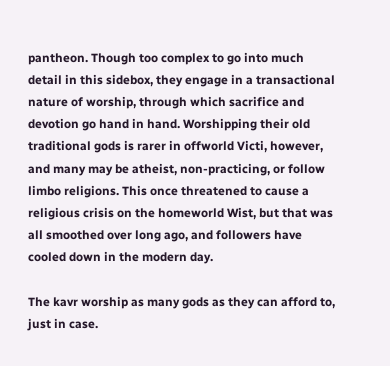pantheon. Though too complex to go into much detail in this sidebox, they engage in a transactional nature of worship, through which sacrifice and devotion go hand in hand. Worshipping their old traditional gods is rarer in offworld Victi, however, and many may be atheist, non-practicing, or follow limbo religions. This once threatened to cause a religious crisis on the homeworld Wist, but that was all smoothed over long ago, and followers have cooled down in the modern day.

The kavr worship as many gods as they can afford to, just in case.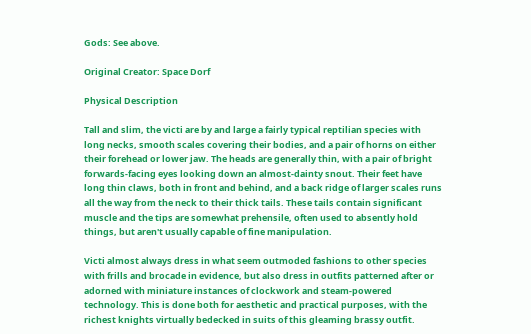Gods: See above.

Original Creator: Space Dorf

Physical Description

Tall and slim, the victi are by and large a fairly typical reptilian species with long necks, smooth scales covering their bodies, and a pair of horns on either their forehead or lower jaw. The heads are generally thin, with a pair of bright forwards-facing eyes looking down an almost-dainty snout. Their feet have long thin claws, both in front and behind, and a back ridge of larger scales runs all the way from the neck to their thick tails. These tails contain significant muscle and the tips are somewhat prehensile, often used to absently hold things, but aren't usually capable of fine manipulation.

Victi almost always dress in what seem outmoded fashions to other species with frills and brocade in evidence, but also dress in outfits patterned after or adorned with miniature instances of clockwork and steam-powered technology. This is done both for aesthetic and practical purposes, with the richest knights virtually bedecked in suits of this gleaming brassy outfit.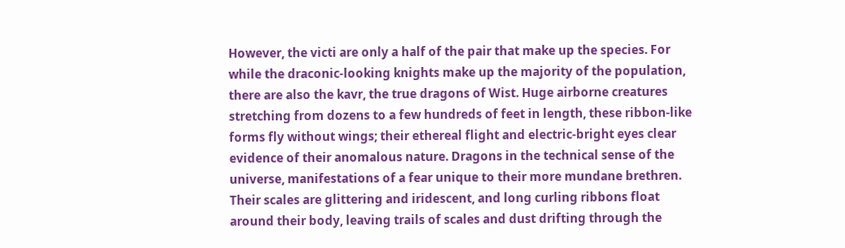However, the victi are only a half of the pair that make up the species. For while the draconic-looking knights make up the majority of the population, there are also the kavr, the true dragons of Wist. Huge airborne creatures stretching from dozens to a few hundreds of feet in length, these ribbon-like forms fly without wings; their ethereal flight and electric-bright eyes clear evidence of their anomalous nature. Dragons in the technical sense of the universe, manifestations of a fear unique to their more mundane brethren. Their scales are glittering and iridescent, and long curling ribbons float around their body, leaving trails of scales and dust drifting through the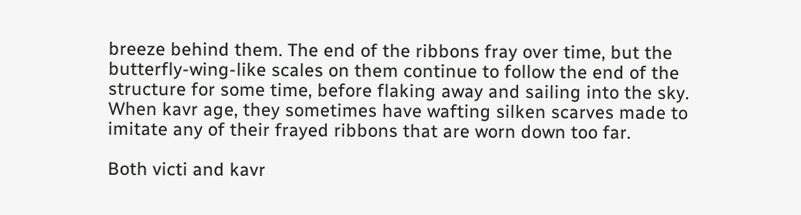breeze behind them. The end of the ribbons fray over time, but the butterfly-wing-like scales on them continue to follow the end of the structure for some time, before flaking away and sailing into the sky. When kavr age, they sometimes have wafting silken scarves made to imitate any of their frayed ribbons that are worn down too far.

Both victi and kavr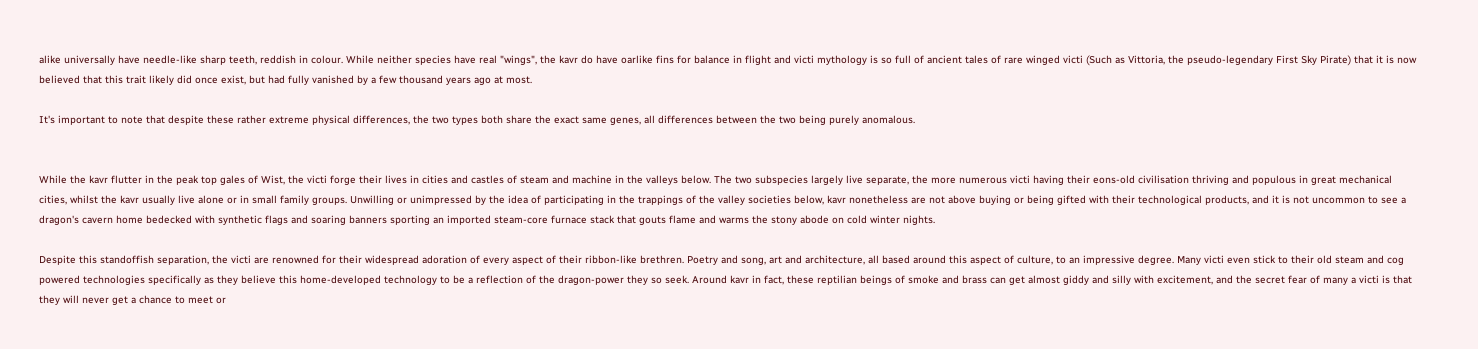alike universally have needle-like sharp teeth, reddish in colour. While neither species have real "wings", the kavr do have oarlike fins for balance in flight and victi mythology is so full of ancient tales of rare winged victi (Such as Vittoria, the pseudo-legendary First Sky Pirate) that it is now believed that this trait likely did once exist, but had fully vanished by a few thousand years ago at most.

It's important to note that despite these rather extreme physical differences, the two types both share the exact same genes, all differences between the two being purely anomalous.


While the kavr flutter in the peak top gales of Wist, the victi forge their lives in cities and castles of steam and machine in the valleys below. The two subspecies largely live separate, the more numerous victi having their eons-old civilisation thriving and populous in great mechanical cities, whilst the kavr usually live alone or in small family groups. Unwilling or unimpressed by the idea of participating in the trappings of the valley societies below, kavr nonetheless are not above buying or being gifted with their technological products, and it is not uncommon to see a dragon's cavern home bedecked with synthetic flags and soaring banners sporting an imported steam-core furnace stack that gouts flame and warms the stony abode on cold winter nights.

Despite this standoffish separation, the victi are renowned for their widespread adoration of every aspect of their ribbon-like brethren. Poetry and song, art and architecture, all based around this aspect of culture, to an impressive degree. Many victi even stick to their old steam and cog powered technologies specifically as they believe this home-developed technology to be a reflection of the dragon-power they so seek. Around kavr in fact, these reptilian beings of smoke and brass can get almost giddy and silly with excitement, and the secret fear of many a victi is that they will never get a chance to meet or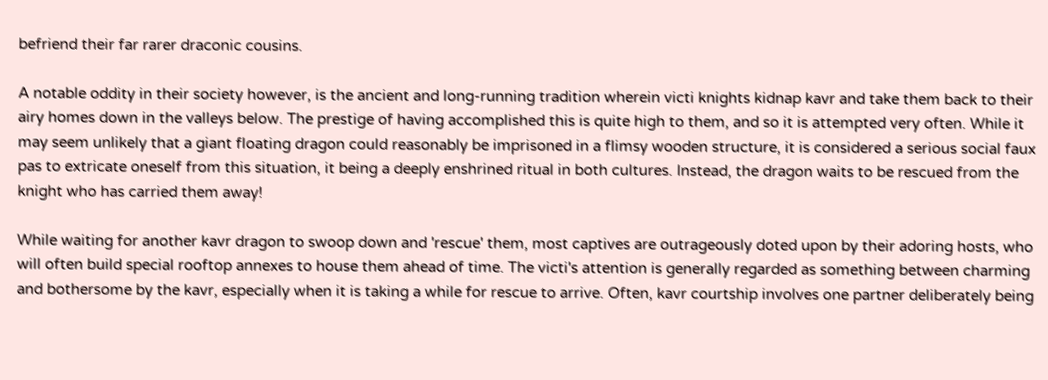befriend their far rarer draconic cousins.

A notable oddity in their society however, is the ancient and long-running tradition wherein victi knights kidnap kavr and take them back to their airy homes down in the valleys below. The prestige of having accomplished this is quite high to them, and so it is attempted very often. While it may seem unlikely that a giant floating dragon could reasonably be imprisoned in a flimsy wooden structure, it is considered a serious social faux pas to extricate oneself from this situation, it being a deeply enshrined ritual in both cultures. Instead, the dragon waits to be rescued from the knight who has carried them away!

While waiting for another kavr dragon to swoop down and 'rescue' them, most captives are outrageously doted upon by their adoring hosts, who will often build special rooftop annexes to house them ahead of time. The victi's attention is generally regarded as something between charming and bothersome by the kavr, especially when it is taking a while for rescue to arrive. Often, kavr courtship involves one partner deliberately being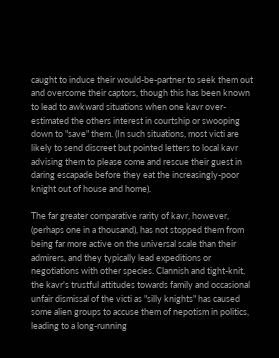caught to induce their would-be-partner to seek them out and overcome their captors, though this has been known to lead to awkward situations when one kavr over-estimated the others interest in courtship or swooping down to "save" them. (In such situations, most victi are likely to send discreet but pointed letters to local kavr advising them to please come and rescue their guest in daring escapade before they eat the increasingly-poor knight out of house and home).

The far greater comparative rarity of kavr, however, (perhaps one in a thousand), has not stopped them from being far more active on the universal scale than their admirers, and they typically lead expeditions or negotiations with other species. Clannish and tight-knit, the kavr's trustful attitudes towards family and occasional unfair dismissal of the victi as "silly knights" has caused some alien groups to accuse them of nepotism in politics, leading to a long-running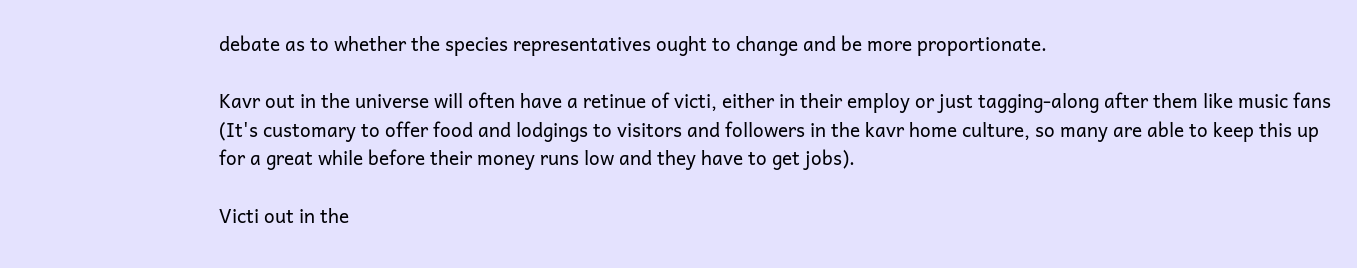debate as to whether the species representatives ought to change and be more proportionate.

Kavr out in the universe will often have a retinue of victi, either in their employ or just tagging-along after them like music fans (It's customary to offer food and lodgings to visitors and followers in the kavr home culture, so many are able to keep this up for a great while before their money runs low and they have to get jobs).

Victi out in the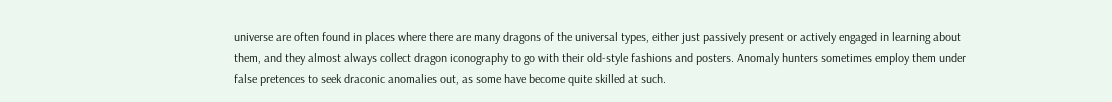universe are often found in places where there are many dragons of the universal types, either just passively present or actively engaged in learning about them, and they almost always collect dragon iconography to go with their old-style fashions and posters. Anomaly hunters sometimes employ them under false pretences to seek draconic anomalies out, as some have become quite skilled at such.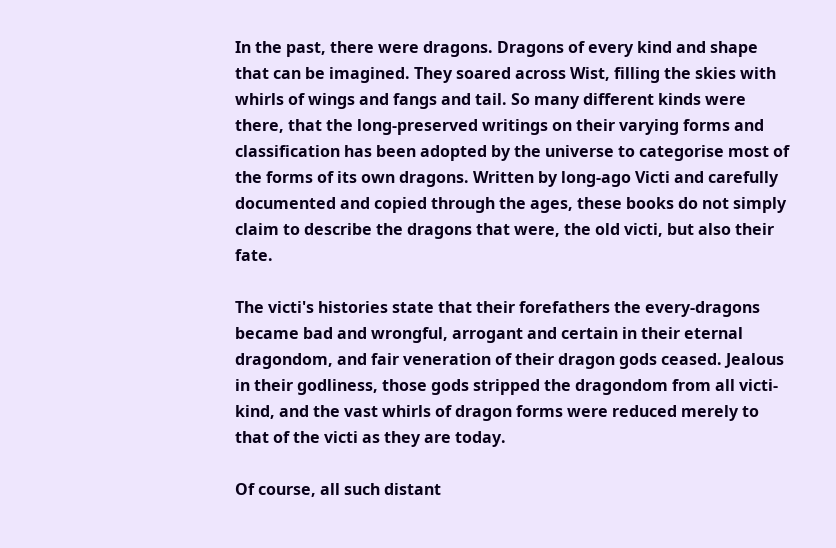In the past, there were dragons. Dragons of every kind and shape that can be imagined. They soared across Wist, filling the skies with whirls of wings and fangs and tail. So many different kinds were there, that the long-preserved writings on their varying forms and classification has been adopted by the universe to categorise most of the forms of its own dragons. Written by long-ago Victi and carefully documented and copied through the ages, these books do not simply claim to describe the dragons that were, the old victi, but also their fate.

The victi's histories state that their forefathers the every-dragons became bad and wrongful, arrogant and certain in their eternal dragondom, and fair veneration of their dragon gods ceased. Jealous in their godliness, those gods stripped the dragondom from all victi-kind, and the vast whirls of dragon forms were reduced merely to that of the victi as they are today.

Of course, all such distant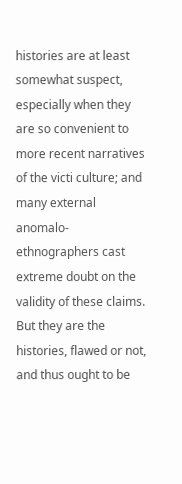histories are at least somewhat suspect, especially when they are so convenient to more recent narratives of the victi culture; and many external anomalo-ethnographers cast extreme doubt on the validity of these claims. But they are the histories, flawed or not, and thus ought to be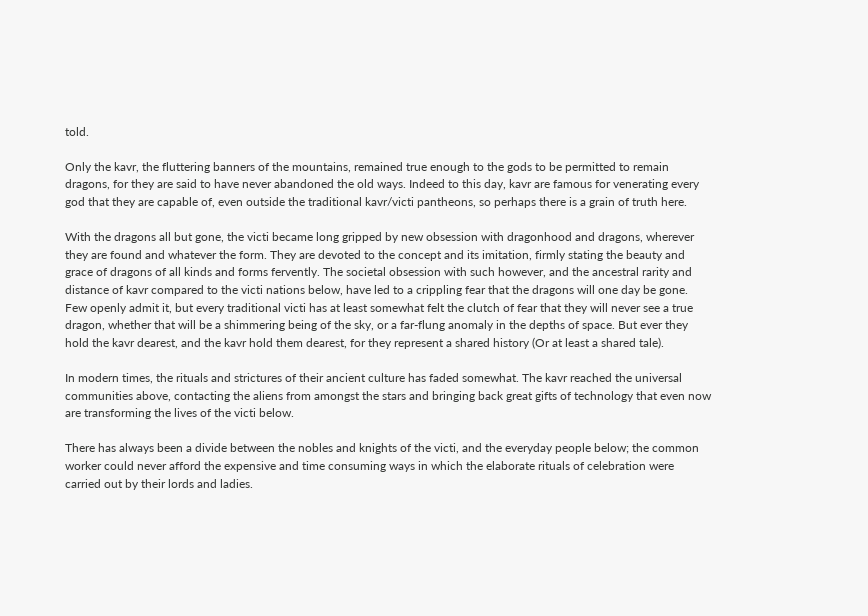told.

Only the kavr, the fluttering banners of the mountains, remained true enough to the gods to be permitted to remain dragons, for they are said to have never abandoned the old ways. Indeed to this day, kavr are famous for venerating every god that they are capable of, even outside the traditional kavr/victi pantheons, so perhaps there is a grain of truth here.

With the dragons all but gone, the victi became long gripped by new obsession with dragonhood and dragons, wherever they are found and whatever the form. They are devoted to the concept and its imitation, firmly stating the beauty and grace of dragons of all kinds and forms fervently. The societal obsession with such however, and the ancestral rarity and distance of kavr compared to the victi nations below, have led to a crippling fear that the dragons will one day be gone. Few openly admit it, but every traditional victi has at least somewhat felt the clutch of fear that they will never see a true dragon, whether that will be a shimmering being of the sky, or a far-flung anomaly in the depths of space. But ever they hold the kavr dearest, and the kavr hold them dearest, for they represent a shared history (Or at least a shared tale).

In modern times, the rituals and strictures of their ancient culture has faded somewhat. The kavr reached the universal communities above, contacting the aliens from amongst the stars and bringing back great gifts of technology that even now are transforming the lives of the victi below.

There has always been a divide between the nobles and knights of the victi, and the everyday people below; the common worker could never afford the expensive and time consuming ways in which the elaborate rituals of celebration were carried out by their lords and ladies.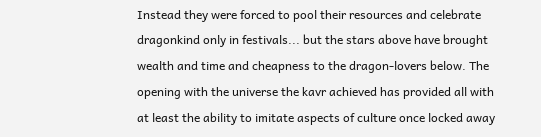Instead they were forced to pool their resources and celebrate dragonkind only in festivals... but the stars above have brought wealth and time and cheapness to the dragon-lovers below. The opening with the universe the kavr achieved has provided all with at least the ability to imitate aspects of culture once locked away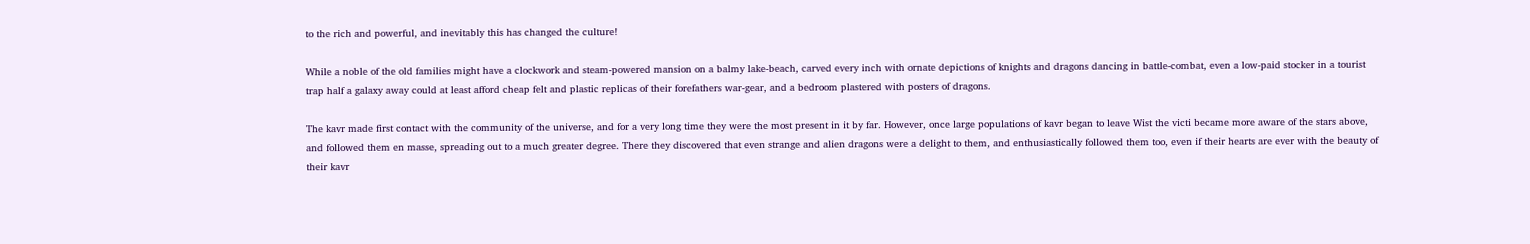to the rich and powerful, and inevitably this has changed the culture!

While a noble of the old families might have a clockwork and steam-powered mansion on a balmy lake-beach, carved every inch with ornate depictions of knights and dragons dancing in battle-combat, even a low-paid stocker in a tourist trap half a galaxy away could at least afford cheap felt and plastic replicas of their forefathers war-gear, and a bedroom plastered with posters of dragons.

The kavr made first contact with the community of the universe, and for a very long time they were the most present in it by far. However, once large populations of kavr began to leave Wist the victi became more aware of the stars above, and followed them en masse, spreading out to a much greater degree. There they discovered that even strange and alien dragons were a delight to them, and enthusiastically followed them too, even if their hearts are ever with the beauty of their kavr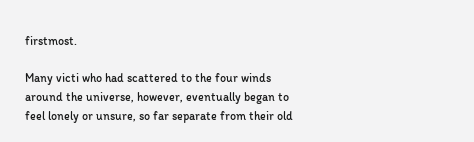firstmost.

Many victi who had scattered to the four winds around the universe, however, eventually began to feel lonely or unsure, so far separate from their old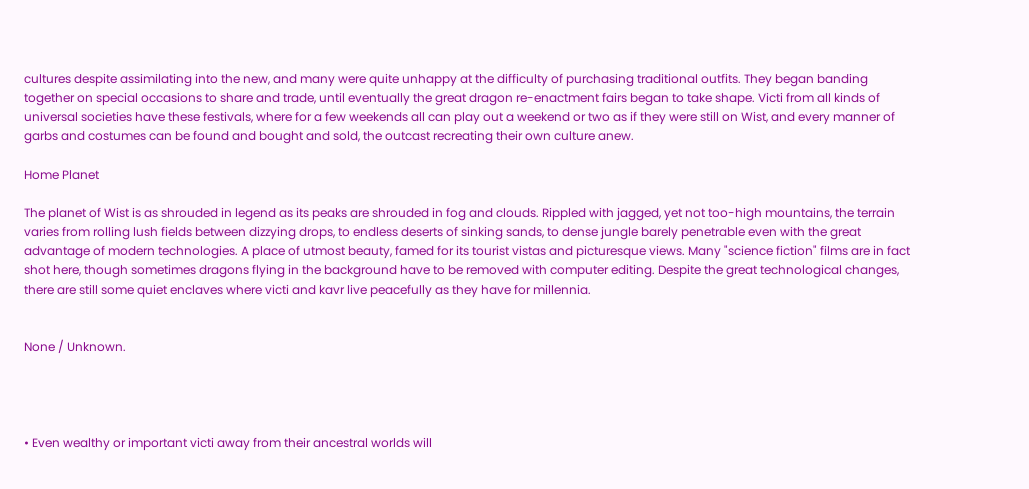cultures despite assimilating into the new, and many were quite unhappy at the difficulty of purchasing traditional outfits. They began banding together on special occasions to share and trade, until eventually the great dragon re-enactment fairs began to take shape. Victi from all kinds of universal societies have these festivals, where for a few weekends all can play out a weekend or two as if they were still on Wist, and every manner of garbs and costumes can be found and bought and sold, the outcast recreating their own culture anew.

Home Planet

The planet of Wist is as shrouded in legend as its peaks are shrouded in fog and clouds. Rippled with jagged, yet not too-high mountains, the terrain varies from rolling lush fields between dizzying drops, to endless deserts of sinking sands, to dense jungle barely penetrable even with the great advantage of modern technologies. A place of utmost beauty, famed for its tourist vistas and picturesque views. Many "science fiction" films are in fact shot here, though sometimes dragons flying in the background have to be removed with computer editing. Despite the great technological changes, there are still some quiet enclaves where victi and kavr live peacefully as they have for millennia.


None / Unknown.




• Even wealthy or important victi away from their ancestral worlds will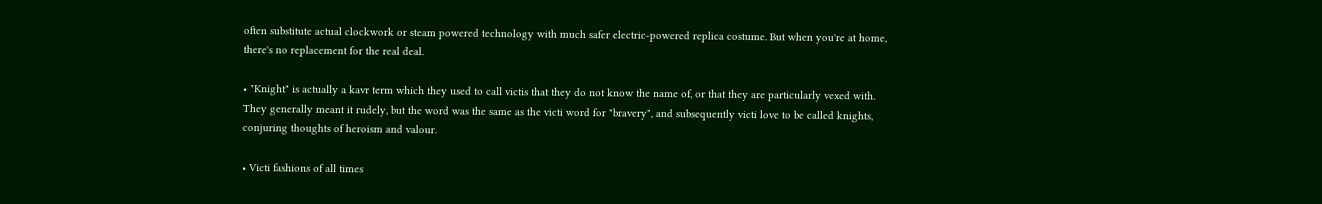often substitute actual clockwork or steam powered technology with much safer electric-powered replica costume. But when you're at home, there's no replacement for the real deal.

• "Knight" is actually a kavr term which they used to call victis that they do not know the name of, or that they are particularly vexed with. They generally meant it rudely, but the word was the same as the victi word for "bravery", and subsequently victi love to be called knights, conjuring thoughts of heroism and valour.

• Victi fashions of all times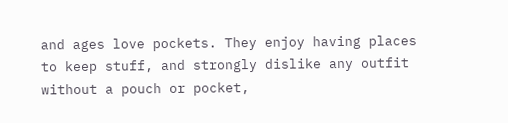and ages love pockets. They enjoy having places to keep stuff, and strongly dislike any outfit without a pouch or pocket,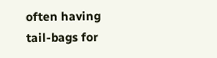often having tail-bags for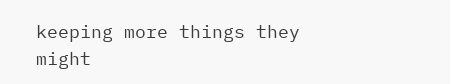keeping more things they might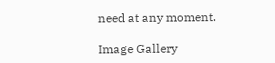need at any moment.

Image Gallery